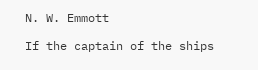N. W. Emmott

If the captain of the ships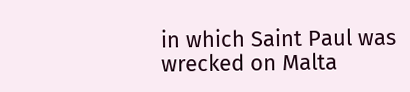in which Saint Paul was wrecked on Malta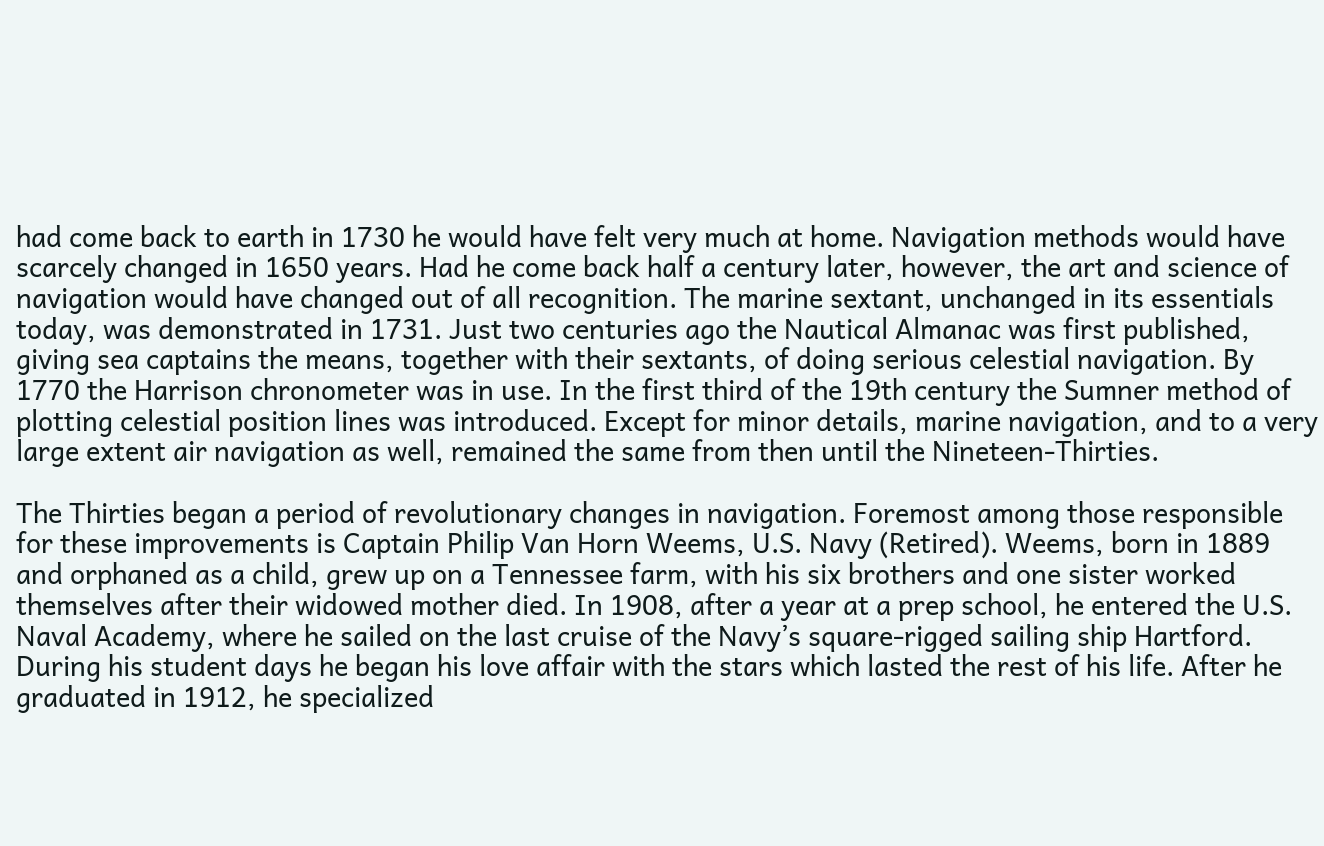had come back to earth in 1730 he would have felt very much at home. Navigation methods would have scarcely changed in 1650 years. Had he come back half a century later, however, the art and science of navigation would have changed out of all recognition. The marine sextant, unchanged in its essentials today, was demonstrated in 1731. Just two centuries ago the Nautical Almanac was first published, giving sea captains the means, together with their sextants, of doing serious celestial navigation. By 1770 the Harrison chronometer was in use. In the first third of the 19th century the Sumner method of plotting celestial position lines was introduced. Except for minor details, marine navigation, and to a very large extent air navigation as well, remained the same from then until the Nineteen-Thirties.

The Thirties began a period of revolutionary changes in navigation. Foremost among those responsible for these improvements is Captain Philip Van Horn Weems, U.S. Navy (Retired). Weems, born in 1889 and orphaned as a child, grew up on a Tennessee farm, with his six brothers and one sister worked themselves after their widowed mother died. In 1908, after a year at a prep school, he entered the U.S. Naval Academy, where he sailed on the last cruise of the Navy’s square-rigged sailing ship Hartford. During his student days he began his love affair with the stars which lasted the rest of his life. After he graduated in 1912, he specialized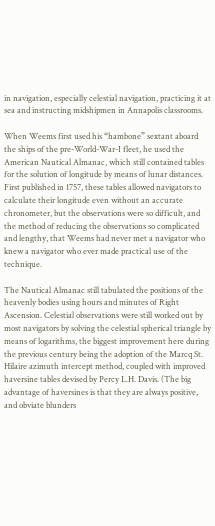in navigation, especially celestial navigation, practicing it at sea and instructing midshipmen in Annapolis classrooms.

When Weems first used his “hambone” sextant aboard the ships of the pre-World-War-I fleet, he used the American Nautical Almanac, which still contained tables for the solution of longitude by means of lunar distances. First published in 1757, these tables allowed navigators to calculate their longitude even without an accurate chronometer, but the observations were so difficult, and the method of reducing the observations so complicated and lengthy, that Weems had never met a navigator who knew a navigator who ever made practical use of the technique.

The Nautical Almanac still tabulated the positions of the heavenly bodies using hours and minutes of Right Ascension. Celestial observations were still worked out by most navigators by solving the celestial spherical triangle by means of logarithms, the biggest improvement here during the previous century being the adoption of the Marcq St. Hilaire azimuth intercept method, coupled with improved haversine tables devised by Percy L.H. Davis. (The big advantage of haversines is that they are always positive, and obviate blunders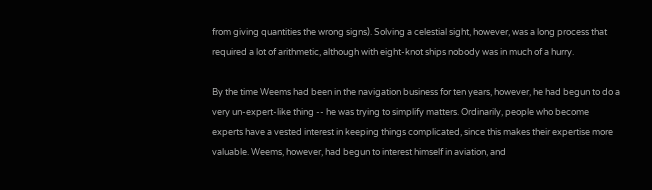from giving quantities the wrong signs). Solving a celestial sight, however, was a long process that required a lot of arithmetic, although with eight-knot ships nobody was in much of a hurry.

By the time Weems had been in the navigation business for ten years, however, he had begun to do a very un-expert-like thing -- he was trying to simplify matters. Ordinarily, people who become experts have a vested interest in keeping things complicated, since this makes their expertise more valuable. Weems, however, had begun to interest himself in aviation, and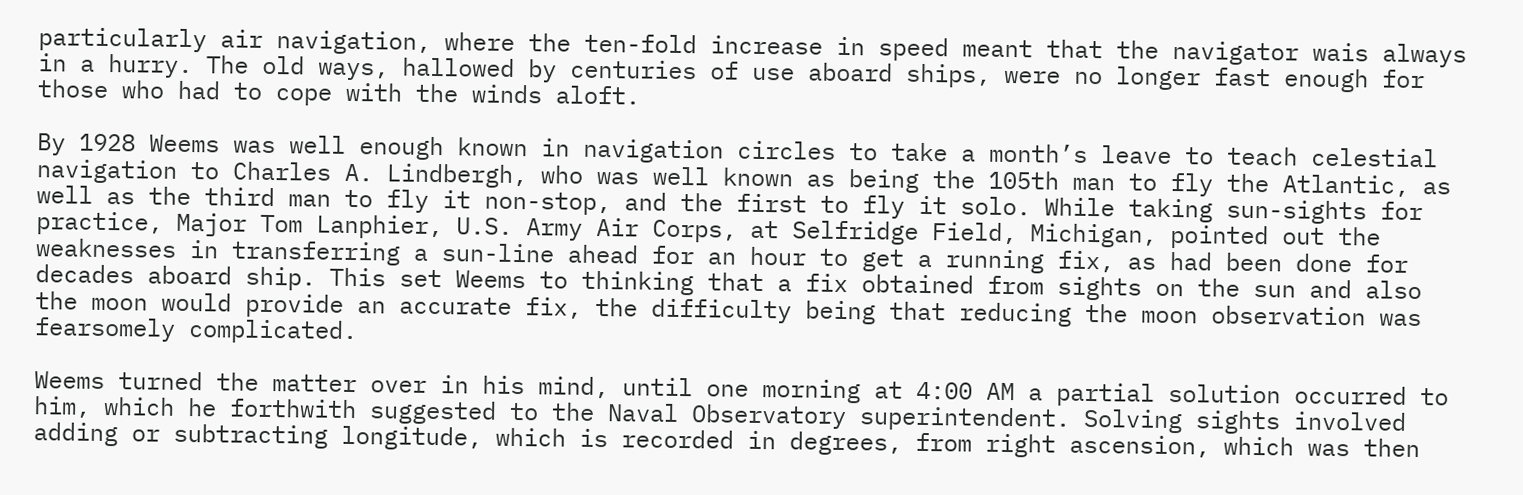particularly air navigation, where the ten-fold increase in speed meant that the navigator wais always in a hurry. The old ways, hallowed by centuries of use aboard ships, were no longer fast enough for those who had to cope with the winds aloft.

By 1928 Weems was well enough known in navigation circles to take a month’s leave to teach celestial navigation to Charles A. Lindbergh, who was well known as being the 105th man to fly the Atlantic, as well as the third man to fly it non-stop, and the first to fly it solo. While taking sun-sights for practice, Major Tom Lanphier, U.S. Army Air Corps, at Selfridge Field, Michigan, pointed out the weaknesses in transferring a sun-line ahead for an hour to get a running fix, as had been done for decades aboard ship. This set Weems to thinking that a fix obtained from sights on the sun and also the moon would provide an accurate fix, the difficulty being that reducing the moon observation was fearsomely complicated.

Weems turned the matter over in his mind, until one morning at 4:00 AM a partial solution occurred to him, which he forthwith suggested to the Naval Observatory superintendent. Solving sights involved adding or subtracting longitude, which is recorded in degrees, from right ascension, which was then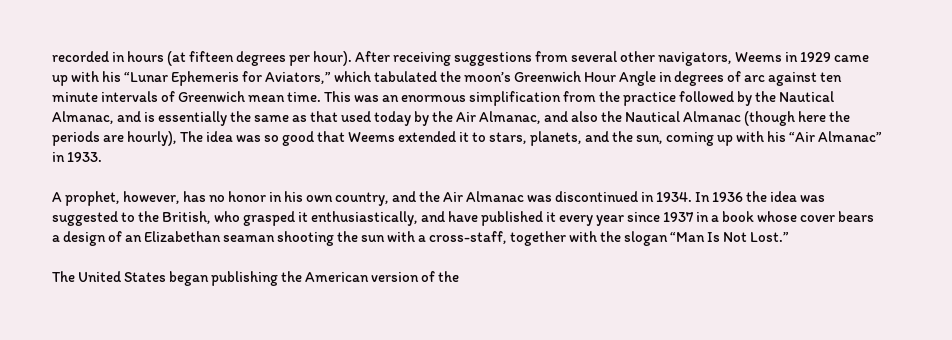recorded in hours (at fifteen degrees per hour). After receiving suggestions from several other navigators, Weems in 1929 came up with his “Lunar Ephemeris for Aviators,” which tabulated the moon’s Greenwich Hour Angle in degrees of arc against ten minute intervals of Greenwich mean time. This was an enormous simplification from the practice followed by the Nautical Almanac, and is essentially the same as that used today by the Air Almanac, and also the Nautical Almanac (though here the periods are hourly), The idea was so good that Weems extended it to stars, planets, and the sun, coming up with his “Air Almanac” in 1933.

A prophet, however, has no honor in his own country, and the Air Almanac was discontinued in 1934. In 1936 the idea was suggested to the British, who grasped it enthusiastically, and have published it every year since 1937 in a book whose cover bears a design of an Elizabethan seaman shooting the sun with a cross-staff, together with the slogan “Man Is Not Lost.”

The United States began publishing the American version of the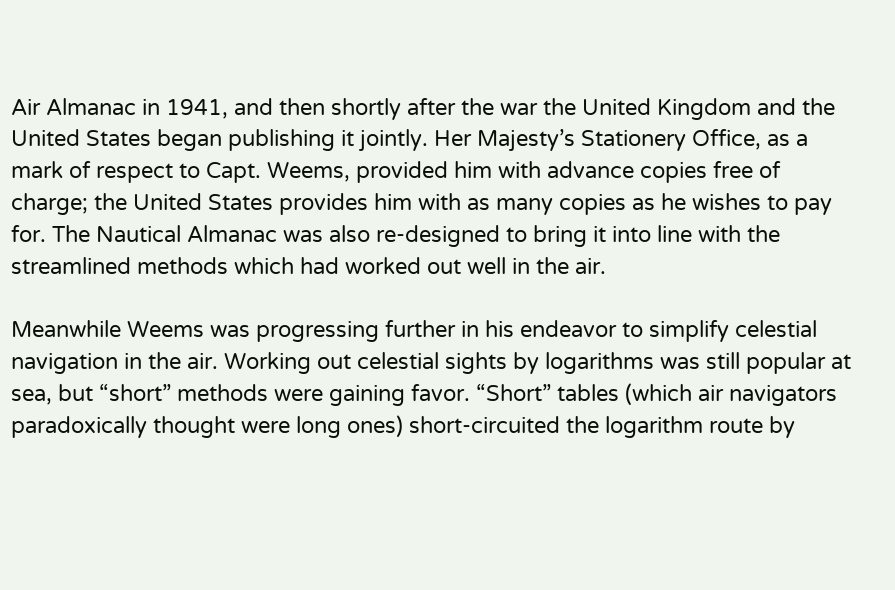Air Almanac in 1941, and then shortly after the war the United Kingdom and the United States began publishing it jointly. Her Majesty’s Stationery Office, as a mark of respect to Capt. Weems, provided him with advance copies free of charge; the United States provides him with as many copies as he wishes to pay for. The Nautical Almanac was also re-designed to bring it into line with the streamlined methods which had worked out well in the air.

Meanwhile Weems was progressing further in his endeavor to simplify celestial navigation in the air. Working out celestial sights by logarithms was still popular at sea, but “short” methods were gaining favor. “Short” tables (which air navigators paradoxically thought were long ones) short-circuited the logarithm route by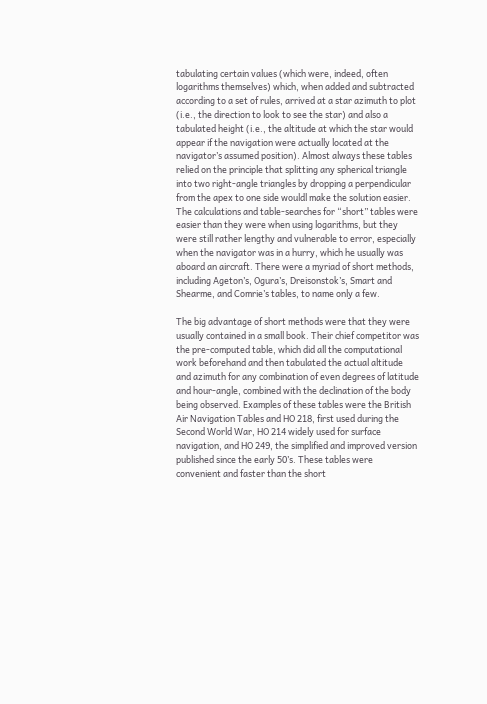tabulating certain values (which were, indeed, often logarithms themselves) which, when added and subtracted according to a set of rules, arrived at a star azimuth to plot (i.e., the direction to look to see the star) and also a tabulated height (i.e., the altitude at which the star would appear if the navigation were actually located at the navigator’s assumed position). Almost always these tables relied on the principle that splitting any spherical triangle into two right-angle triangles by dropping a perpendicular from the apex to one side wouldl make the solution easier. The calculations and table-searches for “short” tables were easier than they were when using logarithms, but they were still rather lengthy and vulnerable to error, especially when the navigator was in a hurry, which he usually was aboard an aircraft. There were a myriad of short methods, including Ageton’s, Ogura’s, Dreisonstok’s, Smart and Shearme, and Comrie’s tables, to name only a few.

The big advantage of short methods were that they were usually contained in a small book. Their chief competitor was the pre-computed table, which did all the computational work beforehand and then tabulated the actual altitude and azimuth for any combination of even degrees of latitude and hour-angle, combined with the declination of the body being observed. Examples of these tables were the British Air Navigation Tables and HO 218, first used during the Second World War, HO 214 widely used for surface navigation, and HO 249, the simplified and improved version published since the early 50’s. These tables were convenient and faster than the short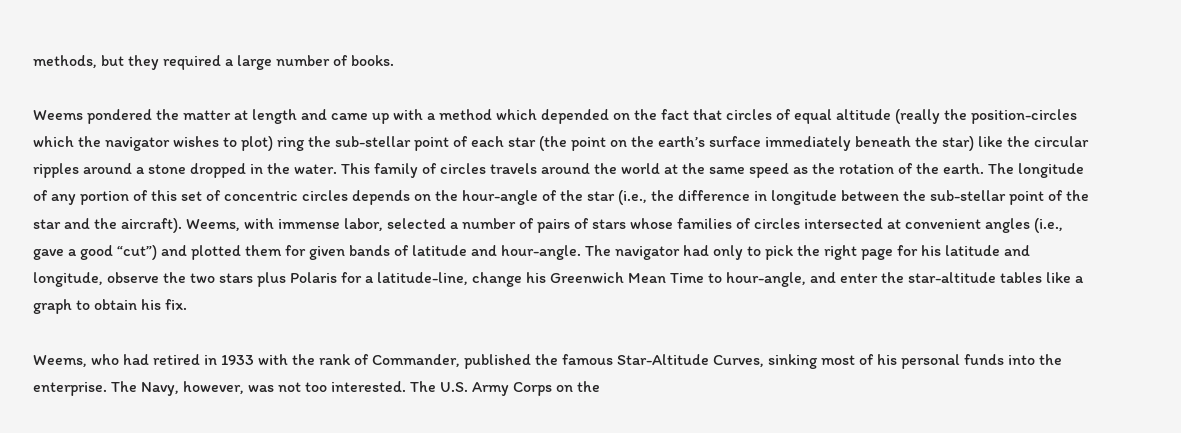methods, but they required a large number of books.

Weems pondered the matter at length and came up with a method which depended on the fact that circles of equal altitude (really the position-circles which the navigator wishes to plot) ring the sub-stellar point of each star (the point on the earth’s surface immediately beneath the star) like the circular ripples around a stone dropped in the water. This family of circles travels around the world at the same speed as the rotation of the earth. The longitude of any portion of this set of concentric circles depends on the hour-angle of the star (i.e., the difference in longitude between the sub-stellar point of the star and the aircraft). Weems, with immense labor, selected a number of pairs of stars whose families of circles intersected at convenient angles (i.e., gave a good “cut”) and plotted them for given bands of latitude and hour-angle. The navigator had only to pick the right page for his latitude and longitude, observe the two stars plus Polaris for a latitude-line, change his Greenwich Mean Time to hour-angle, and enter the star-altitude tables like a graph to obtain his fix.

Weems, who had retired in 1933 with the rank of Commander, published the famous Star-Altitude Curves, sinking most of his personal funds into the enterprise. The Navy, however, was not too interested. The U.S. Army Corps on the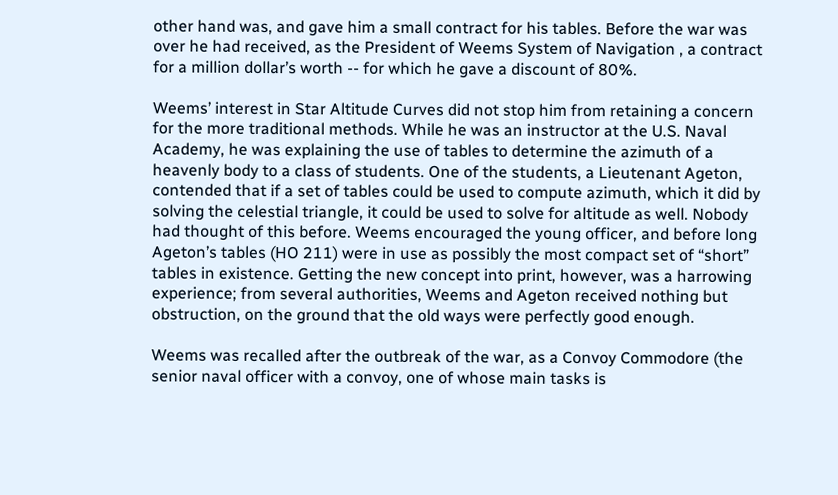other hand was, and gave him a small contract for his tables. Before the war was over he had received, as the President of Weems System of Navigation , a contract for a million dollar’s worth -- for which he gave a discount of 80%.

Weems’ interest in Star Altitude Curves did not stop him from retaining a concern for the more traditional methods. While he was an instructor at the U.S. Naval Academy, he was explaining the use of tables to determine the azimuth of a heavenly body to a class of students. One of the students, a Lieutenant Ageton, contended that if a set of tables could be used to compute azimuth, which it did by solving the celestial triangle, it could be used to solve for altitude as well. Nobody had thought of this before. Weems encouraged the young officer, and before long Ageton’s tables (HO 211) were in use as possibly the most compact set of “short” tables in existence. Getting the new concept into print, however, was a harrowing experience; from several authorities, Weems and Ageton received nothing but obstruction, on the ground that the old ways were perfectly good enough.

Weems was recalled after the outbreak of the war, as a Convoy Commodore (the senior naval officer with a convoy, one of whose main tasks is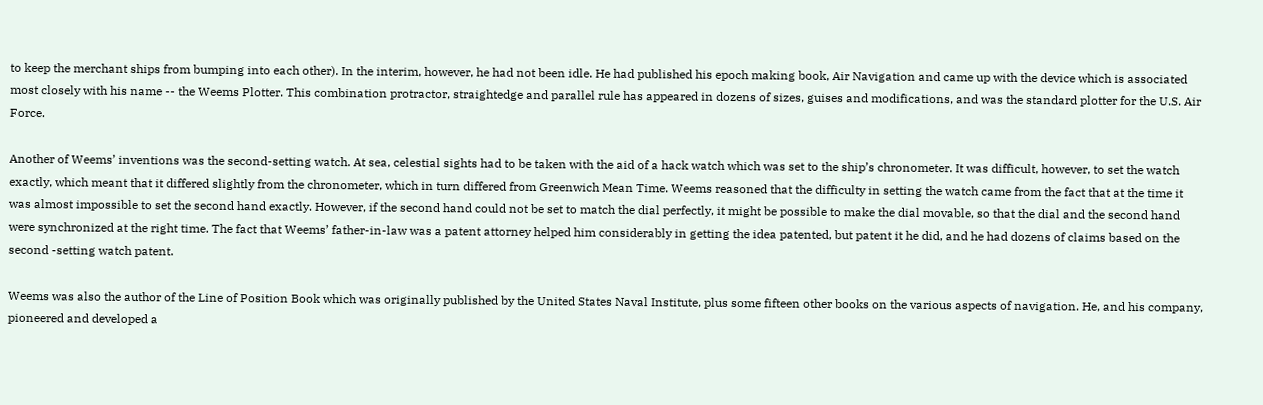to keep the merchant ships from bumping into each other). In the interim, however, he had not been idle. He had published his epoch making book, Air Navigation and came up with the device which is associated most closely with his name -- the Weems Plotter. This combination protractor, straightedge and parallel rule has appeared in dozens of sizes, guises and modifications, and was the standard plotter for the U.S. Air Force.

Another of Weems’ inventions was the second-setting watch. At sea, celestial sights had to be taken with the aid of a hack watch which was set to the ship’s chronometer. It was difficult, however, to set the watch exactly, which meant that it differed slightly from the chronometer, which in turn differed from Greenwich Mean Time. Weems reasoned that the difficulty in setting the watch came from the fact that at the time it was almost impossible to set the second hand exactly. However, if the second hand could not be set to match the dial perfectly, it might be possible to make the dial movable, so that the dial and the second hand were synchronized at the right time. The fact that Weems’ father-in-law was a patent attorney helped him considerably in getting the idea patented, but patent it he did, and he had dozens of claims based on the second -setting watch patent.

Weems was also the author of the Line of Position Book which was originally published by the United States Naval Institute, plus some fifteen other books on the various aspects of navigation. He, and his company, pioneered and developed a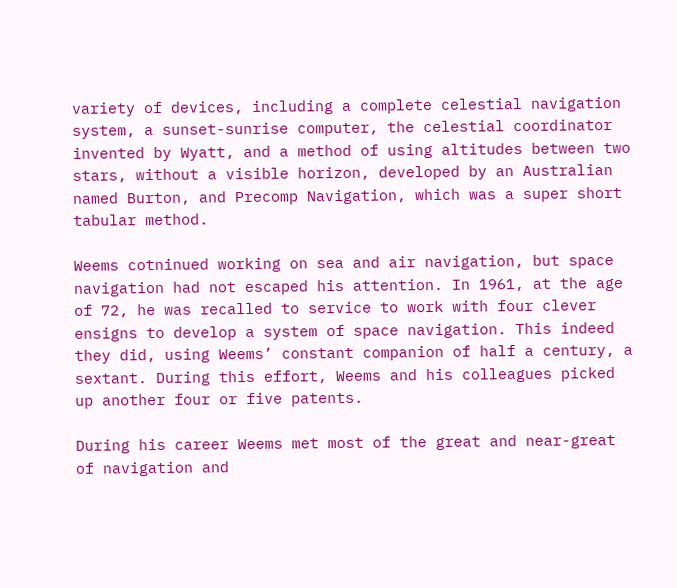variety of devices, including a complete celestial navigation system, a sunset-sunrise computer, the celestial coordinator invented by Wyatt, and a method of using altitudes between two stars, without a visible horizon, developed by an Australian named Burton, and Precomp Navigation, which was a super short tabular method.

Weems cotninued working on sea and air navigation, but space navigation had not escaped his attention. In 1961, at the age of 72, he was recalled to service to work with four clever ensigns to develop a system of space navigation. This indeed they did, using Weems’ constant companion of half a century, a sextant. During this effort, Weems and his colleagues picked up another four or five patents.

During his career Weems met most of the great and near-great of navigation and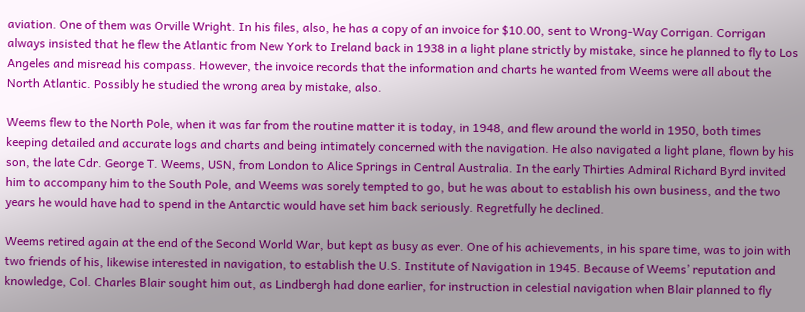aviation. One of them was Orville Wright. In his files, also, he has a copy of an invoice for $10.00, sent to Wrong-Way Corrigan. Corrigan always insisted that he flew the Atlantic from New York to Ireland back in 1938 in a light plane strictly by mistake, since he planned to fly to Los Angeles and misread his compass. However, the invoice records that the information and charts he wanted from Weems were all about the North Atlantic. Possibly he studied the wrong area by mistake, also.

Weems flew to the North Pole, when it was far from the routine matter it is today, in 1948, and flew around the world in 1950, both times keeping detailed and accurate logs and charts and being intimately concerned with the navigation. He also navigated a light plane, flown by his son, the late Cdr. George T. Weems, USN, from London to Alice Springs in Central Australia. In the early Thirties Admiral Richard Byrd invited him to accompany him to the South Pole, and Weems was sorely tempted to go, but he was about to establish his own business, and the two years he would have had to spend in the Antarctic would have set him back seriously. Regretfully he declined.

Weems retired again at the end of the Second World War, but kept as busy as ever. One of his achievements, in his spare time, was to join with two friends of his, likewise interested in navigation, to establish the U.S. Institute of Navigation in 1945. Because of Weems’ reputation and knowledge, Col. Charles Blair sought him out, as Lindbergh had done earlier, for instruction in celestial navigation when Blair planned to fly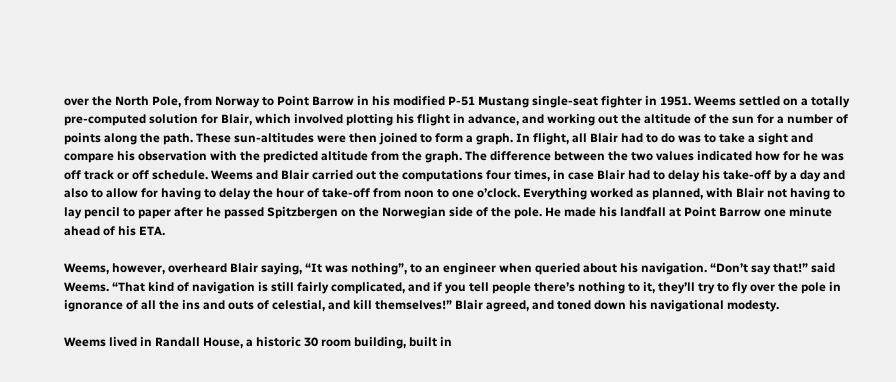over the North Pole, from Norway to Point Barrow in his modified P-51 Mustang single-seat fighter in 1951. Weems settled on a totally pre-computed solution for Blair, which involved plotting his flight in advance, and working out the altitude of the sun for a number of points along the path. These sun-altitudes were then joined to form a graph. In flight, all Blair had to do was to take a sight and compare his observation with the predicted altitude from the graph. The difference between the two values indicated how for he was off track or off schedule. Weems and Blair carried out the computations four times, in case Blair had to delay his take-off by a day and also to allow for having to delay the hour of take-off from noon to one o’clock. Everything worked as planned, with Blair not having to lay pencil to paper after he passed Spitzbergen on the Norwegian side of the pole. He made his landfall at Point Barrow one minute ahead of his ETA.

Weems, however, overheard Blair saying, “It was nothing”, to an engineer when queried about his navigation. “Don’t say that!” said Weems. “That kind of navigation is still fairly complicated, and if you tell people there’s nothing to it, they’ll try to fly over the pole in ignorance of all the ins and outs of celestial, and kill themselves!” Blair agreed, and toned down his navigational modesty.

Weems lived in Randall House, a historic 30 room building, built in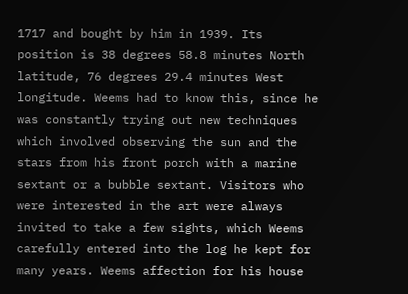1717 and bought by him in 1939. Its position is 38 degrees 58.8 minutes North latitude, 76 degrees 29.4 minutes West longitude. Weems had to know this, since he was constantly trying out new techniques which involved observing the sun and the stars from his front porch with a marine sextant or a bubble sextant. Visitors who were interested in the art were always invited to take a few sights, which Weems carefully entered into the log he kept for many years. Weems affection for his house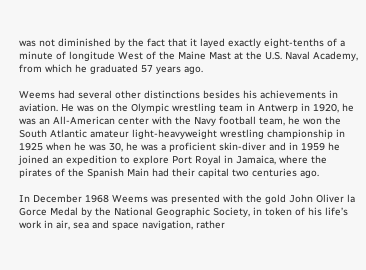was not diminished by the fact that it layed exactly eight-tenths of a minute of longitude West of the Maine Mast at the U.S. Naval Academy, from which he graduated 57 years ago.

Weems had several other distinctions besides his achievements in aviation. He was on the Olympic wrestling team in Antwerp in 1920, he was an All-American center with the Navy football team, he won the South Atlantic amateur light-heavyweight wrestling championship in 1925 when he was 30, he was a proficient skin-diver and in 1959 he joined an expedition to explore Port Royal in Jamaica, where the pirates of the Spanish Main had their capital two centuries ago.

In December 1968 Weems was presented with the gold John Oliver la Gorce Medal by the National Geographic Society, in token of his life’s work in air, sea and space navigation, rather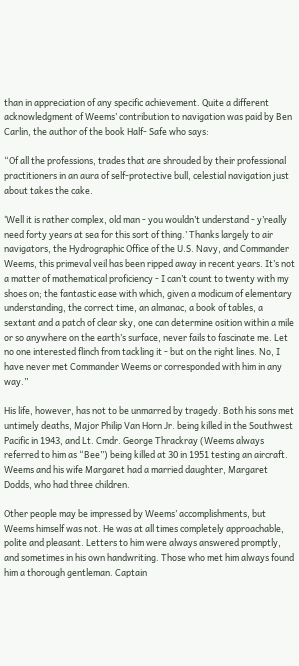than in appreciation of any specific achievement. Quite a different acknowledgment of Weems’ contribution to navigation was paid by Ben Carlin, the author of the book Half- Safe who says:

“Of all the professions, trades that are shrouded by their professional practitioners in an aura of self-protective bull, celestial navigation just about takes the cake.

‘Well it is rather complex, old man - you wouldn’t understand - y’really need forty years at sea for this sort of thing.’ Thanks largely to air navigators, the Hydrographic Office of the U.S. Navy, and Commander Weems, this primeval veil has been ripped away in recent years. It’s not a matter of mathematical proficiency - I can’t count to twenty with my shoes on; the fantastic ease with which, given a modicum of elementary understanding, the correct time, an almanac, a book of tables, a sextant and a patch of clear sky, one can determine osition within a mile or so anywhere on the earth’s surface, never fails to fascinate me. Let no one interested flinch from tackling it - but on the right lines. No, I have never met Commander Weems or corresponded with him in any way.”

His life, however, has not to be unmarred by tragedy. Both his sons met untimely deaths, Major Philip Van Horn Jr. being killed in the Southwest Pacific in 1943, and Lt. Cmdr. George Thrackray (Weems always referred to him as “Bee”) being killed at 30 in 1951 testing an aircraft. Weems and his wife Margaret had a married daughter, Margaret Dodds, who had three children.

Other people may be impressed by Weems’ accomplishments, but Weems himself was not. He was at all times completely approachable, polite and pleasant. Letters to him were always answered promptly, and sometimes in his own handwriting. Those who met him always found him a thorough gentleman. Captain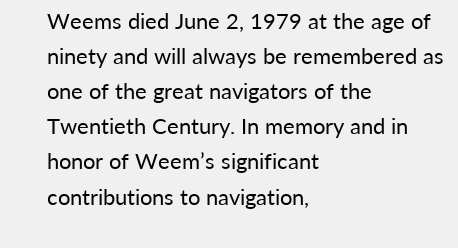Weems died June 2, 1979 at the age of ninety and will always be remembered as one of the great navigators of the Twentieth Century. In memory and in honor of Weem’s significant contributions to navigation,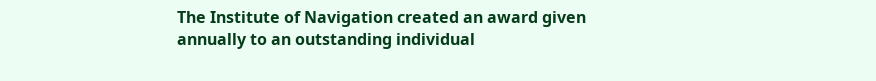The Institute of Navigation created an award given annually to an outstanding individual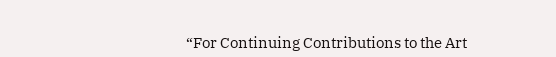“For Continuing Contributions to the Art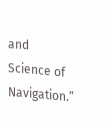and Science of Navigation.”